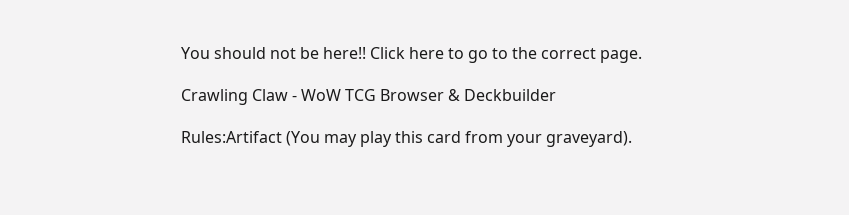You should not be here!! Click here to go to the correct page.

Crawling Claw - WoW TCG Browser & Deckbuilder

Rules:Artifact (You may play this card from your graveyard).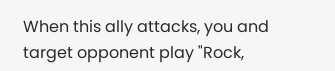When this ally attacks, you and target opponent play "Rock,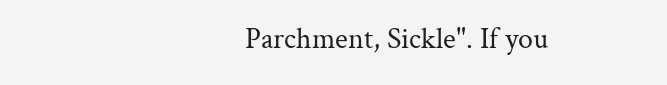Parchment, Sickle". If you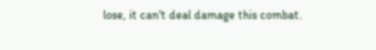lose, it can't deal damage this combat.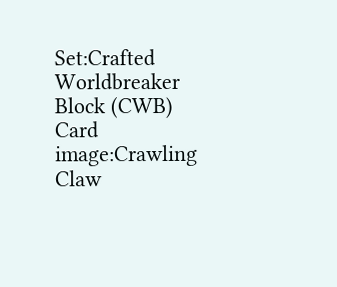Set:Crafted Worldbreaker Block (CWB)
Card image:Crawling Claw